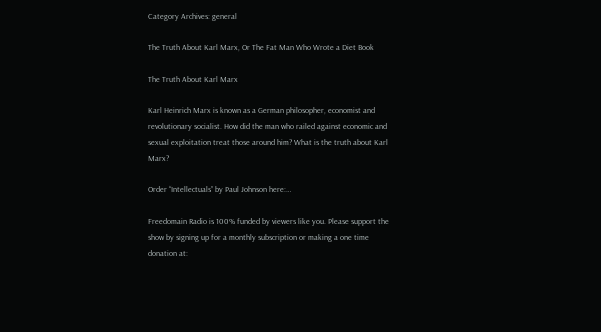Category Archives: general

The Truth About Karl Marx, Or The Fat Man Who Wrote a Diet Book

The Truth About Karl Marx

Karl Heinrich Marx is known as a German philosopher, economist and revolutionary socialist. How did the man who railed against economic and sexual exploitation treat those around him? What is the truth about Karl Marx?

Order “Intellectuals” by Paul Johnson here:…

Freedomain Radio is 100% funded by viewers like you. Please support the show by signing up for a monthly subscription or making a one time donation at: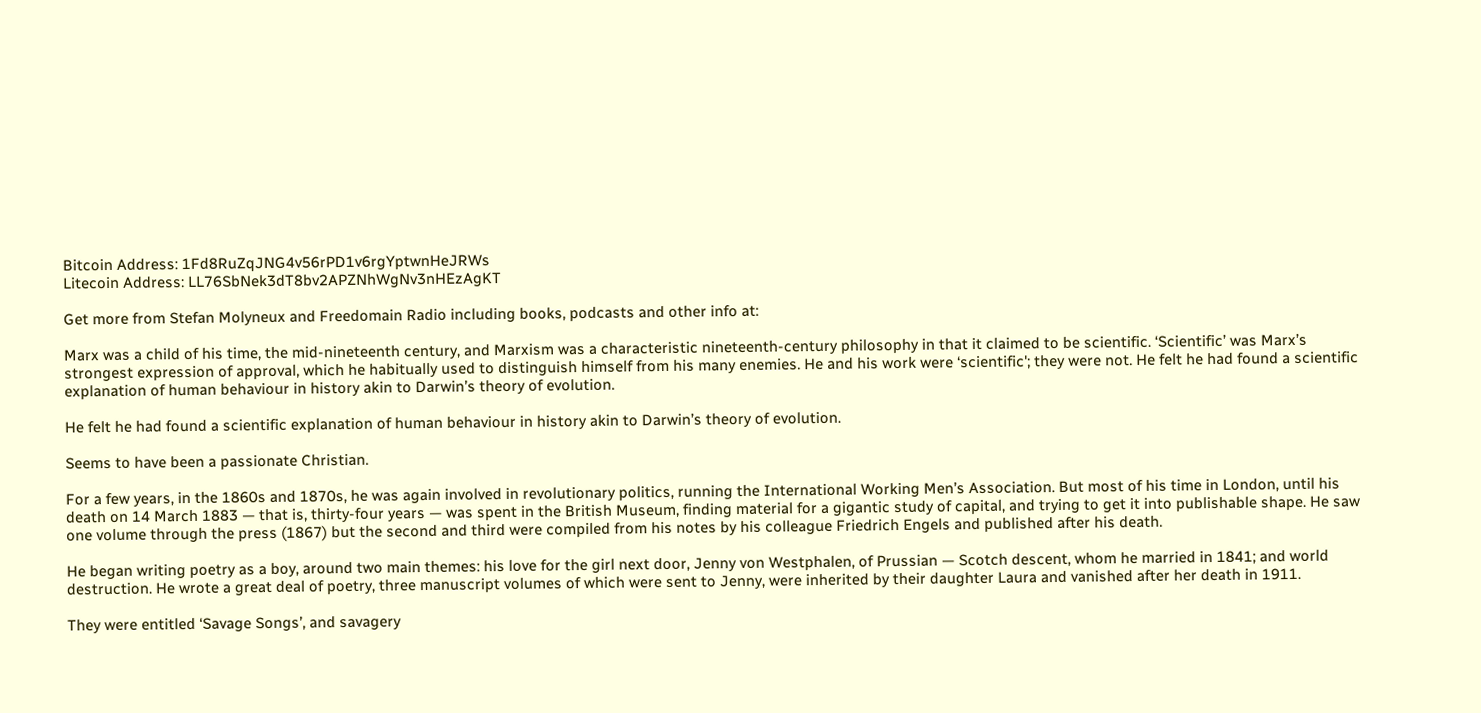Bitcoin Address: 1Fd8RuZqJNG4v56rPD1v6rgYptwnHeJRWs
Litecoin Address: LL76SbNek3dT8bv2APZNhWgNv3nHEzAgKT

Get more from Stefan Molyneux and Freedomain Radio including books, podcasts and other info at:

Marx was a child of his time, the mid-nineteenth century, and Marxism was a characteristic nineteenth-century philosophy in that it claimed to be scientific. ‘Scientific’ was Marx’s strongest expression of approval, which he habitually used to distinguish himself from his many enemies. He and his work were ‘scientific'; they were not. He felt he had found a scientific explanation of human behaviour in history akin to Darwin’s theory of evolution.

He felt he had found a scientific explanation of human behaviour in history akin to Darwin’s theory of evolution.

Seems to have been a passionate Christian.

For a few years, in the 1860s and 1870s, he was again involved in revolutionary politics, running the International Working Men’s Association. But most of his time in London, until his death on 14 March 1883 — that is, thirty-four years — was spent in the British Museum, finding material for a gigantic study of capital, and trying to get it into publishable shape. He saw one volume through the press (1867) but the second and third were compiled from his notes by his colleague Friedrich Engels and published after his death.

He began writing poetry as a boy, around two main themes: his love for the girl next door, Jenny von Westphalen, of Prussian — Scotch descent, whom he married in 1841; and world destruction. He wrote a great deal of poetry, three manuscript volumes of which were sent to Jenny, were inherited by their daughter Laura and vanished after her death in 1911.

They were entitled ‘Savage Songs’, and savagery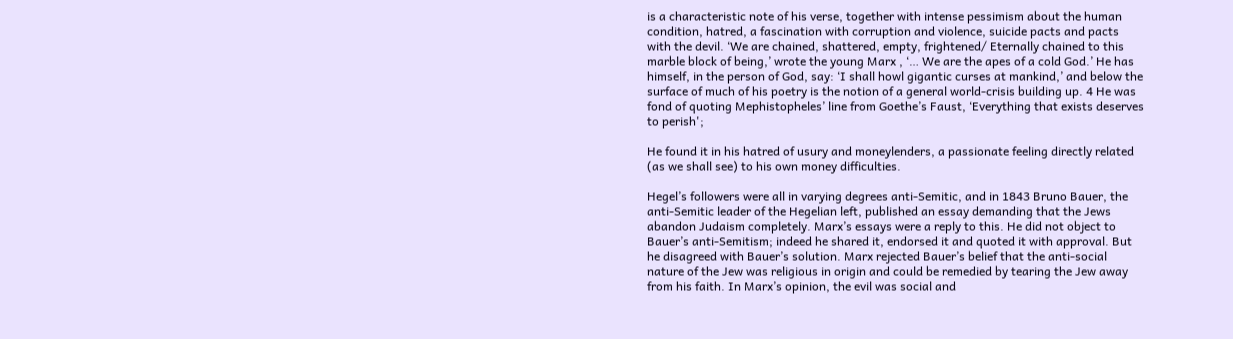is a characteristic note of his verse, together with intense pessimism about the human condition, hatred, a fascination with corruption and violence, suicide pacts and pacts with the devil. ‘We are chained, shattered, empty, frightened/ Eternally chained to this marble block of being,’ wrote the young Marx , ‘… We are the apes of a cold God.’ He has himself, in the person of God, say: ‘I shall howl gigantic curses at mankind,’ and below the surface of much of his poetry is the notion of a general world-crisis building up. 4 He was fond of quoting Mephistopheles’ line from Goethe’s Faust, ‘Everything that exists deserves to perish';

He found it in his hatred of usury and moneylenders, a passionate feeling directly related (as we shall see) to his own money difficulties.

Hegel’s followers were all in varying degrees anti-Semitic, and in 1843 Bruno Bauer, the anti-Semitic leader of the Hegelian left, published an essay demanding that the Jews abandon Judaism completely. Marx’s essays were a reply to this. He did not object to Bauer’s anti-Semitism; indeed he shared it, endorsed it and quoted it with approval. But he disagreed with Bauer’s solution. Marx rejected Bauer’s belief that the anti-social nature of the Jew was religious in origin and could be remedied by tearing the Jew away from his faith. In Marx’s opinion, the evil was social and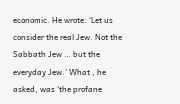economic. He wrote: ‘Let us consider the real Jew. Not the Sabbath Jew … but the everyday Jew.’ What , he asked, was ‘the profane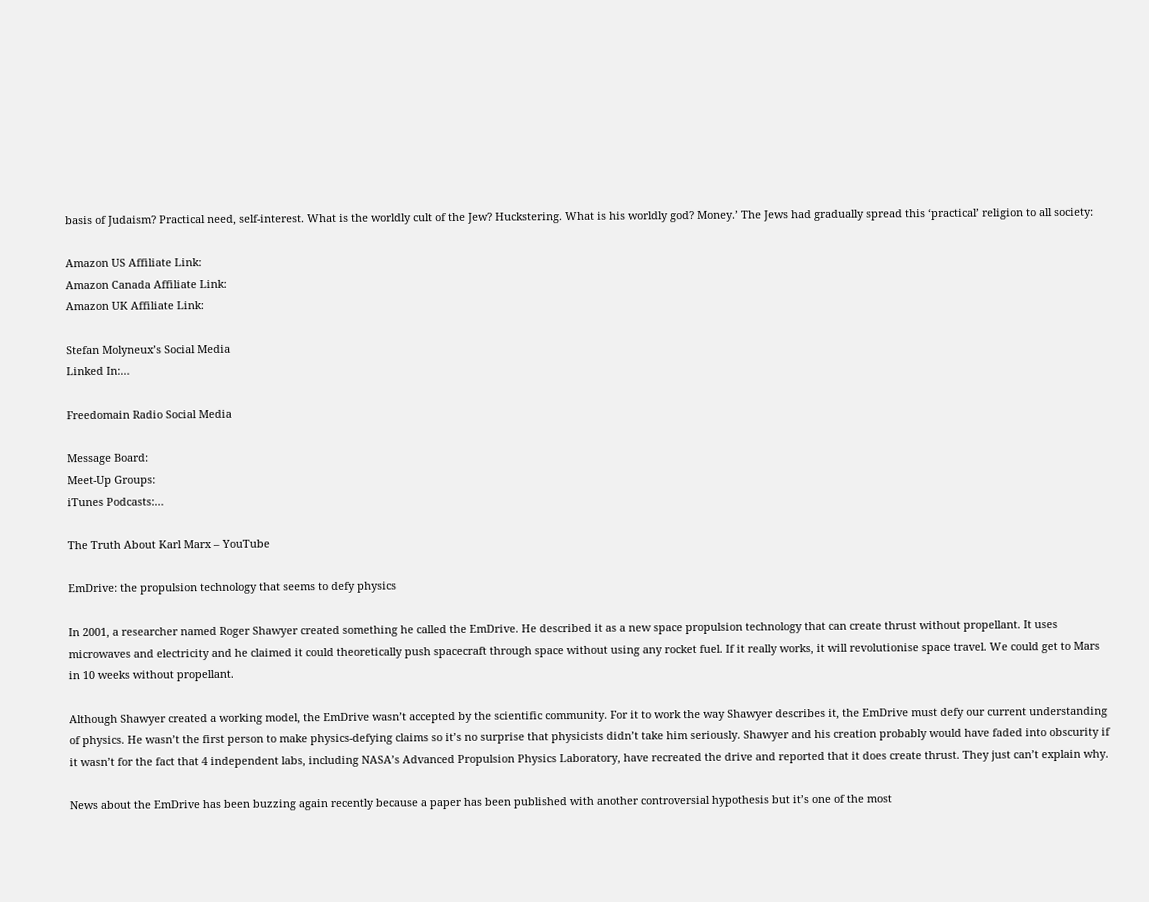basis of Judaism? Practical need, self-interest. What is the worldly cult of the Jew? Huckstering. What is his worldly god? Money.’ The Jews had gradually spread this ‘practical’ religion to all society:

Amazon US Affiliate Link:
Amazon Canada Affiliate Link:
Amazon UK Affiliate Link:

Stefan Molyneux’s Social Media
Linked In:…

Freedomain Radio Social Media

Message Board:
Meet-Up Groups:
iTunes Podcasts:…

The Truth About Karl Marx – YouTube

EmDrive: the propulsion technology that seems to defy physics

In 2001, a researcher named Roger Shawyer created something he called the EmDrive. He described it as a new space propulsion technology that can create thrust without propellant. It uses microwaves and electricity and he claimed it could theoretically push spacecraft through space without using any rocket fuel. If it really works, it will revolutionise space travel. We could get to Mars in 10 weeks without propellant.

Although Shawyer created a working model, the EmDrive wasn’t accepted by the scientific community. For it to work the way Shawyer describes it, the EmDrive must defy our current understanding of physics. He wasn’t the first person to make physics-defying claims so it’s no surprise that physicists didn’t take him seriously. Shawyer and his creation probably would have faded into obscurity if it wasn’t for the fact that 4 independent labs, including NASA’s Advanced Propulsion Physics Laboratory, have recreated the drive and reported that it does create thrust. They just can’t explain why.

News about the EmDrive has been buzzing again recently because a paper has been published with another controversial hypothesis but it’s one of the most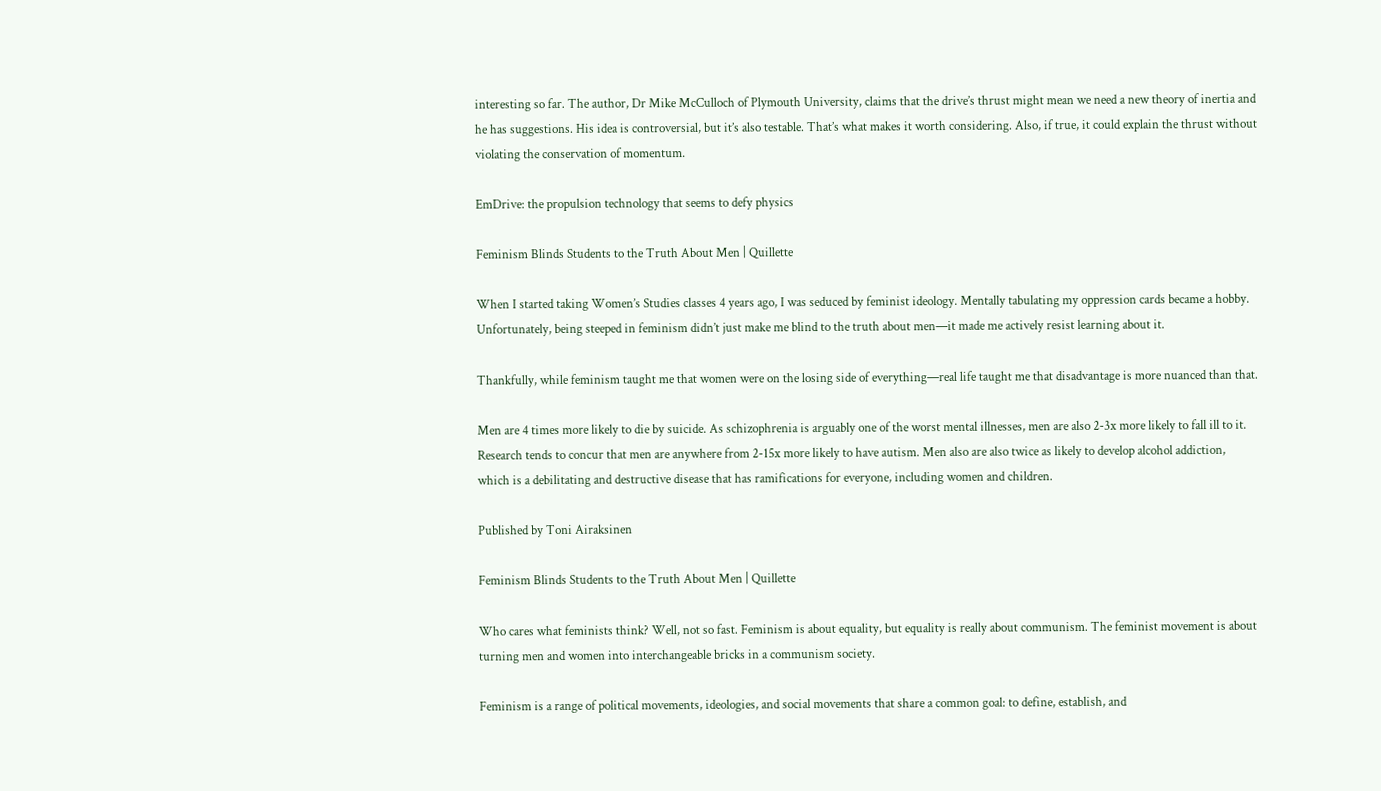interesting so far. The author, Dr Mike McCulloch of Plymouth University, claims that the drive’s thrust might mean we need a new theory of inertia and he has suggestions. His idea is controversial, but it’s also testable. That’s what makes it worth considering. Also, if true, it could explain the thrust without violating the conservation of momentum.

EmDrive: the propulsion technology that seems to defy physics

Feminism Blinds Students to the Truth About Men | Quillette

When I started taking Women’s Studies classes 4 years ago, I was seduced by feminist ideology. Mentally tabulating my oppression cards became a hobby.  Unfortunately, being steeped in feminism didn’t just make me blind to the truth about men—it made me actively resist learning about it.

Thankfully, while feminism taught me that women were on the losing side of everything—real life taught me that disadvantage is more nuanced than that.

Men are 4 times more likely to die by suicide. As schizophrenia is arguably one of the worst mental illnesses, men are also 2-3x more likely to fall ill to it. Research tends to concur that men are anywhere from 2-15x more likely to have autism. Men also are also twice as likely to develop alcohol addiction, which is a debilitating and destructive disease that has ramifications for everyone, including women and children.

Published by Toni Airaksinen

Feminism Blinds Students to the Truth About Men | Quillette

Who cares what feminists think? Well, not so fast. Feminism is about equality, but equality is really about communism. The feminist movement is about turning men and women into interchangeable bricks in a communism society.

Feminism is a range of political movements, ideologies, and social movements that share a common goal: to define, establish, and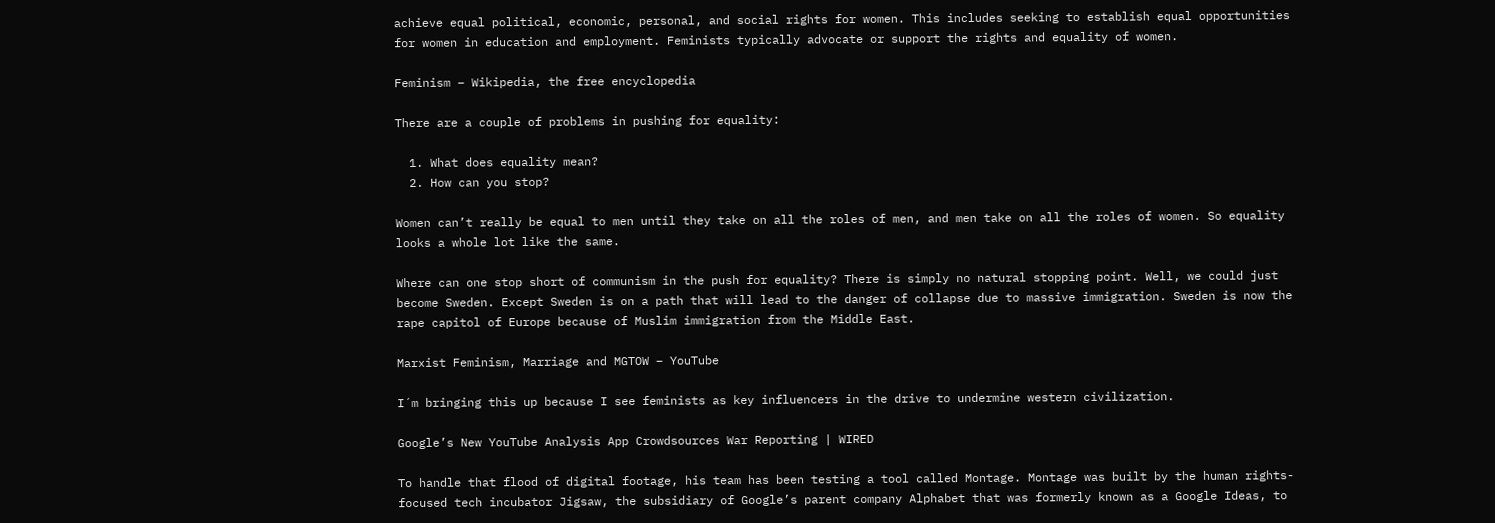achieve equal political, economic, personal, and social rights for women. This includes seeking to establish equal opportunities for women in education and employment. Feminists typically advocate or support the rights and equality of women.

Feminism – Wikipedia, the free encyclopedia

There are a couple of problems in pushing for equality:

  1. What does equality mean?
  2. How can you stop?

Women can’t really be equal to men until they take on all the roles of men, and men take on all the roles of women. So equality looks a whole lot like the same.

Where can one stop short of communism in the push for equality? There is simply no natural stopping point. Well, we could just become Sweden. Except Sweden is on a path that will lead to the danger of collapse due to massive immigration. Sweden is now the rape capitol of Europe because of Muslim immigration from the Middle East.

Marxist Feminism, Marriage and MGTOW – YouTube

I´m bringing this up because I see feminists as key influencers in the drive to undermine western civilization.

Google’s New YouTube Analysis App Crowdsources War Reporting | WIRED

To handle that flood of digital footage, his team has been testing a tool called Montage. Montage was built by the human rights-focused tech incubator Jigsaw, the subsidiary of Google’s parent company Alphabet that was formerly known as a Google Ideas, to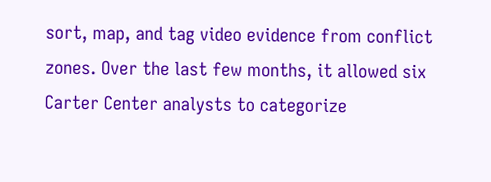sort, map, and tag video evidence from conflict zones. Over the last few months, it allowed six Carter Center analysts to categorize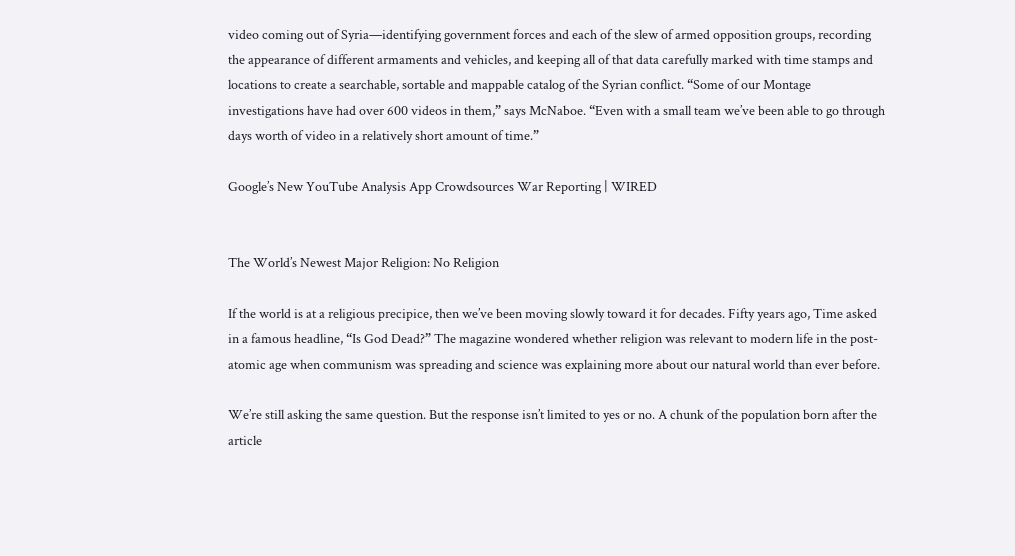video coming out of Syria—identifying government forces and each of the slew of armed opposition groups, recording the appearance of different armaments and vehicles, and keeping all of that data carefully marked with time stamps and locations to create a searchable, sortable and mappable catalog of the Syrian conflict. “Some of our Montage investigations have had over 600 videos in them,” says McNaboe. “Even with a small team we’ve been able to go through days worth of video in a relatively short amount of time.”

Google’s New YouTube Analysis App Crowdsources War Reporting | WIRED


The World’s Newest Major Religion: No Religion

If the world is at a religious precipice, then we’ve been moving slowly toward it for decades. Fifty years ago, Time asked in a famous headline, “Is God Dead?” The magazine wondered whether religion was relevant to modern life in the post-atomic age when communism was spreading and science was explaining more about our natural world than ever before.

We’re still asking the same question. But the response isn’t limited to yes or no. A chunk of the population born after the article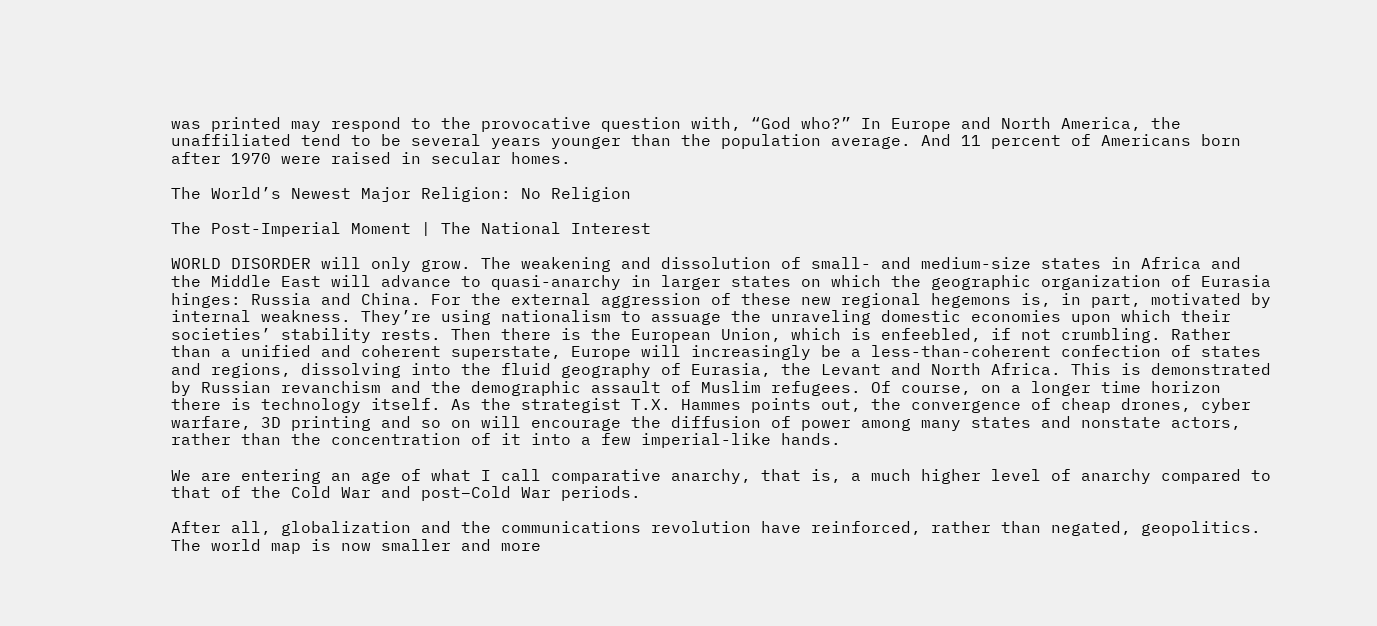was printed may respond to the provocative question with, “God who?” In Europe and North America, the unaffiliated tend to be several years younger than the population average. And 11 percent of Americans born after 1970 were raised in secular homes.

The World’s Newest Major Religion: No Religion

The Post-Imperial Moment | The National Interest

WORLD DISORDER will only grow. The weakening and dissolution of small- and medium-size states in Africa and the Middle East will advance to quasi-anarchy in larger states on which the geographic organization of Eurasia hinges: Russia and China. For the external aggression of these new regional hegemons is, in part, motivated by internal weakness. They’re using nationalism to assuage the unraveling domestic economies upon which their societies’ stability rests. Then there is the European Union, which is enfeebled, if not crumbling. Rather than a unified and coherent superstate, Europe will increasingly be a less-than-coherent confection of states and regions, dissolving into the fluid geography of Eurasia, the Levant and North Africa. This is demonstrated by Russian revanchism and the demographic assault of Muslim refugees. Of course, on a longer time horizon there is technology itself. As the strategist T.X. Hammes points out, the convergence of cheap drones, cyber warfare, 3D printing and so on will encourage the diffusion of power among many states and nonstate actors, rather than the concentration of it into a few imperial-like hands.

We are entering an age of what I call comparative anarchy, that is, a much higher level of anarchy compared to that of the Cold War and post–Cold War periods.

After all, globalization and the communications revolution have reinforced, rather than negated, geopolitics. The world map is now smaller and more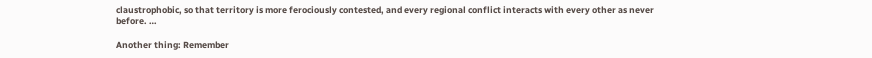claustrophobic, so that territory is more ferociously contested, and every regional conflict interacts with every other as never before. …

Another thing: Remember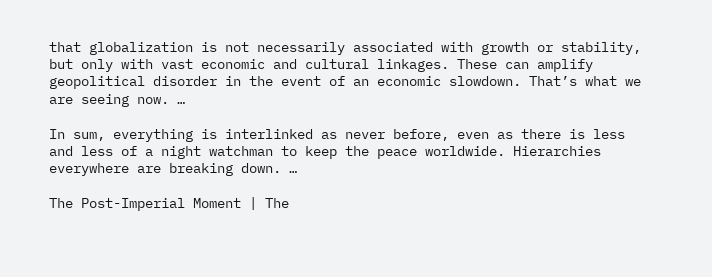that globalization is not necessarily associated with growth or stability, but only with vast economic and cultural linkages. These can amplify geopolitical disorder in the event of an economic slowdown. That’s what we are seeing now. …

In sum, everything is interlinked as never before, even as there is less and less of a night watchman to keep the peace worldwide. Hierarchies everywhere are breaking down. …

The Post-Imperial Moment | The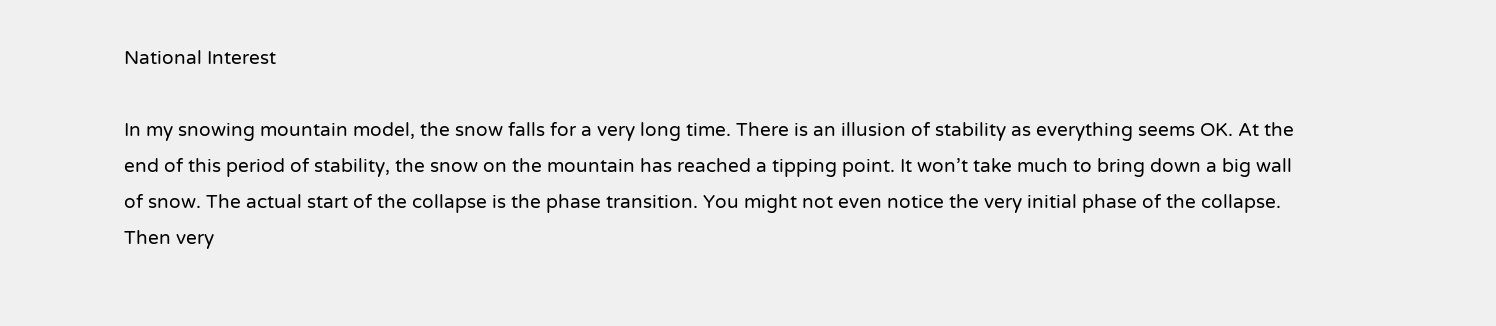National Interest

In my snowing mountain model, the snow falls for a very long time. There is an illusion of stability as everything seems OK. At the end of this period of stability, the snow on the mountain has reached a tipping point. It won’t take much to bring down a big wall of snow. The actual start of the collapse is the phase transition. You might not even notice the very initial phase of the collapse. Then very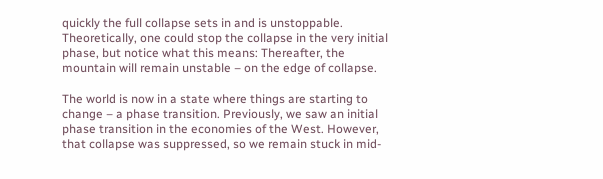quickly the full collapse sets in and is unstoppable. Theoretically, one could stop the collapse in the very initial phase, but notice what this means: Thereafter, the mountain will remain unstable – on the edge of collapse.

The world is now in a state where things are starting to change – a phase transition. Previously, we saw an initial phase transition in the economies of the West. However, that collapse was suppressed, so we remain stuck in mid-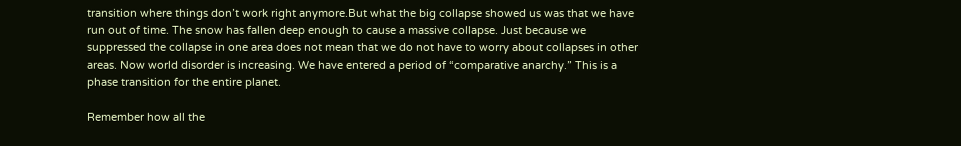transition where things don’t work right anymore.But what the big collapse showed us was that we have run out of time. The snow has fallen deep enough to cause a massive collapse. Just because we suppressed the collapse in one area does not mean that we do not have to worry about collapses in other areas. Now world disorder is increasing. We have entered a period of “comparative anarchy.” This is a phase transition for the entire planet.

Remember how all the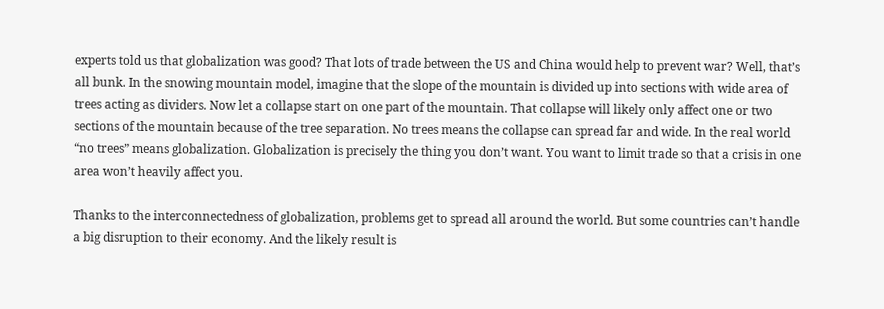experts told us that globalization was good? That lots of trade between the US and China would help to prevent war? Well, that’s all bunk. In the snowing mountain model, imagine that the slope of the mountain is divided up into sections with wide area of trees acting as dividers. Now let a collapse start on one part of the mountain. That collapse will likely only affect one or two sections of the mountain because of the tree separation. No trees means the collapse can spread far and wide. In the real world “no trees” means globalization. Globalization is precisely the thing you don’t want. You want to limit trade so that a crisis in one area won’t heavily affect you.

Thanks to the interconnectedness of globalization, problems get to spread all around the world. But some countries can’t handle a big disruption to their economy. And the likely result is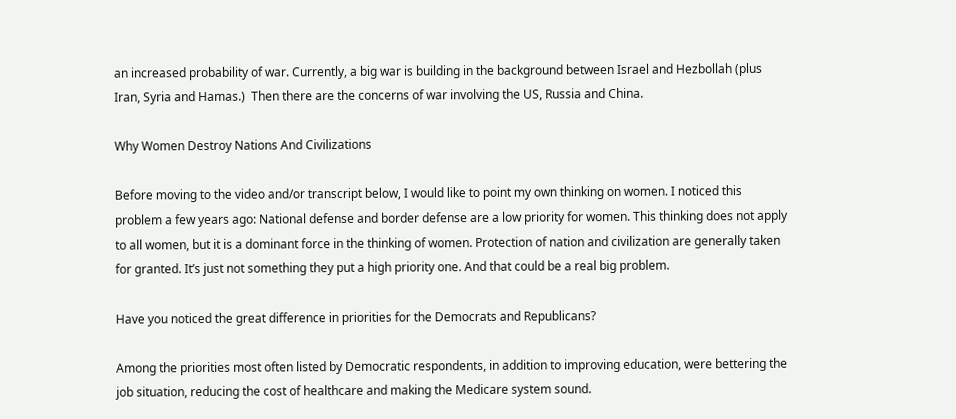an increased probability of war. Currently, a big war is building in the background between Israel and Hezbollah (plus Iran, Syria and Hamas.)  Then there are the concerns of war involving the US, Russia and China.

Why Women Destroy Nations And Civilizations

Before moving to the video and/or transcript below, I would like to point my own thinking on women. I noticed this problem a few years ago: National defense and border defense are a low priority for women. This thinking does not apply to all women, but it is a dominant force in the thinking of women. Protection of nation and civilization are generally taken for granted. It’s just not something they put a high priority one. And that could be a real big problem.

Have you noticed the great difference in priorities for the Democrats and Republicans?

Among the priorities most often listed by Democratic respondents, in addition to improving education, were bettering the job situation, reducing the cost of healthcare and making the Medicare system sound.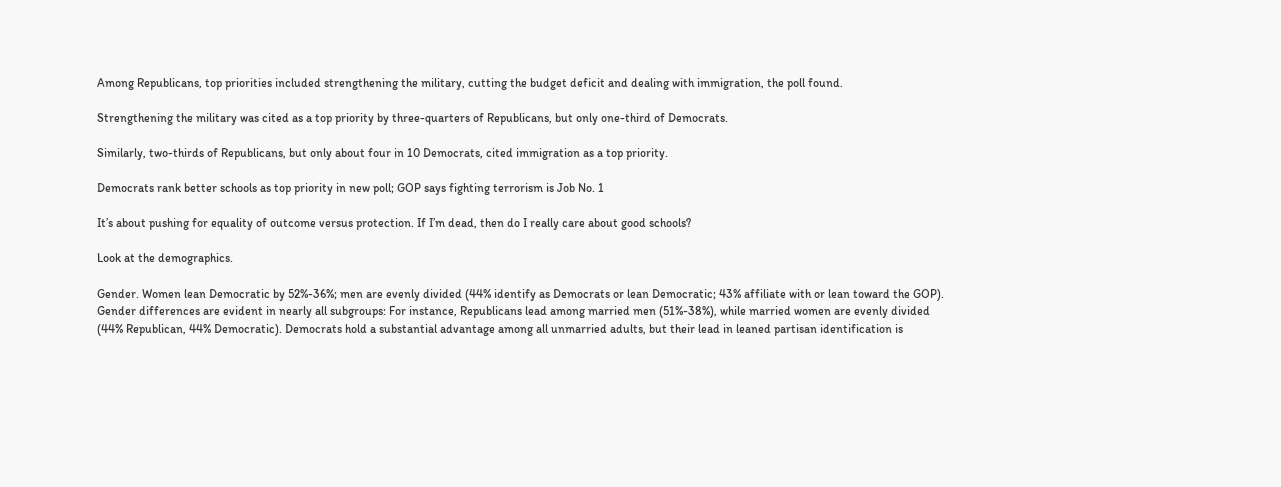Among Republicans, top priorities included strengthening the military, cutting the budget deficit and dealing with immigration, the poll found.

Strengthening the military was cited as a top priority by three-quarters of Republicans, but only one-third of Democrats.

Similarly, two-thirds of Republicans, but only about four in 10 Democrats, cited immigration as a top priority.

Democrats rank better schools as top priority in new poll; GOP says fighting terrorism is Job No. 1

It’s about pushing for equality of outcome versus protection. If I’m dead, then do I really care about good schools?

Look at the demographics.

Gender. Women lean Democratic by 52%-36%; men are evenly divided (44% identify as Democrats or lean Democratic; 43% affiliate with or lean toward the GOP). Gender differences are evident in nearly all subgroups: For instance, Republicans lead among married men (51%-38%), while married women are evenly divided (44% Republican, 44% Democratic). Democrats hold a substantial advantage among all unmarried adults, but their lead in leaned partisan identification is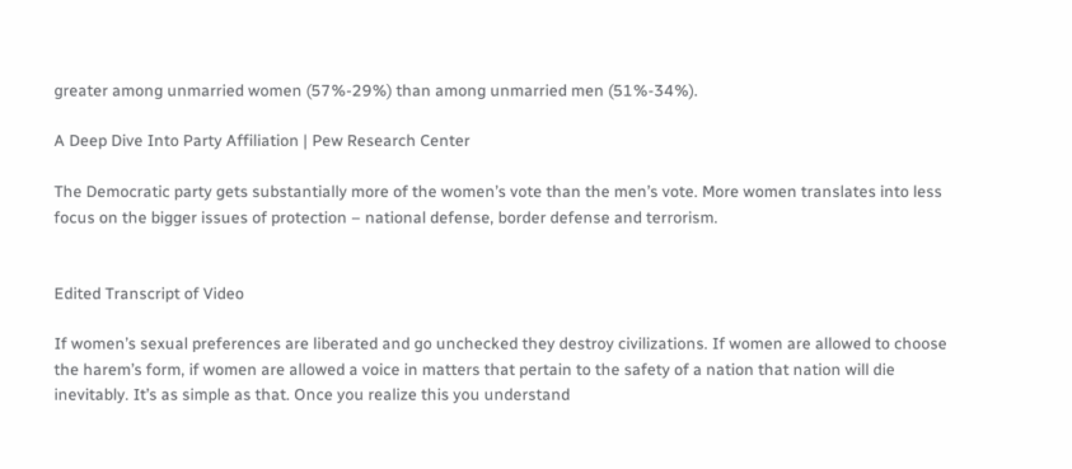greater among unmarried women (57%-29%) than among unmarried men (51%-34%).

A Deep Dive Into Party Affiliation | Pew Research Center

The Democratic party gets substantially more of the women’s vote than the men’s vote. More women translates into less focus on the bigger issues of protection – national defense, border defense and terrorism.


Edited Transcript of Video

If women’s sexual preferences are liberated and go unchecked they destroy civilizations. If women are allowed to choose the harem’s form, if women are allowed a voice in matters that pertain to the safety of a nation that nation will die inevitably. It’s as simple as that. Once you realize this you understand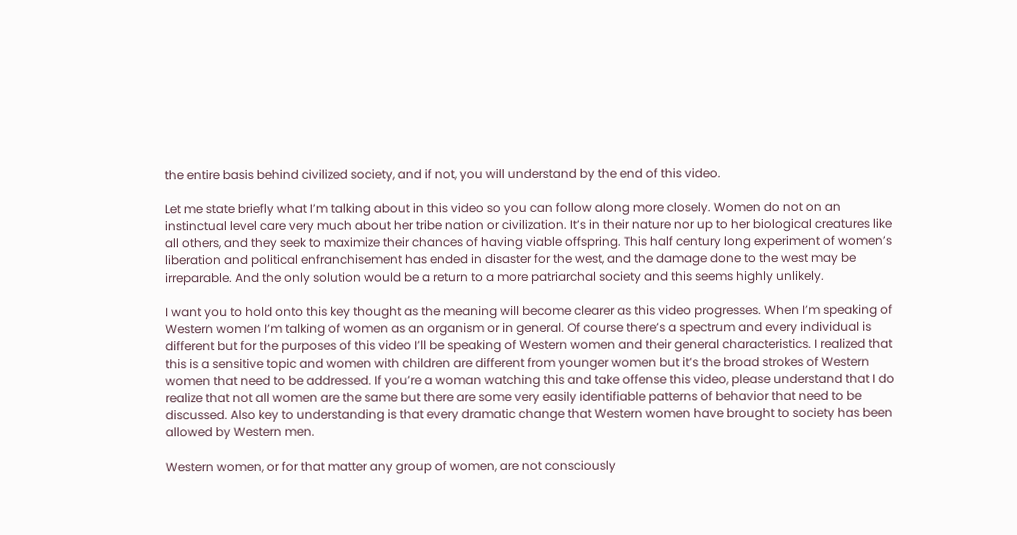the entire basis behind civilized society, and if not, you will understand by the end of this video.

Let me state briefly what I’m talking about in this video so you can follow along more closely. Women do not on an instinctual level care very much about her tribe nation or civilization. It’s in their nature nor up to her biological creatures like all others, and they seek to maximize their chances of having viable offspring. This half century long experiment of women’s liberation and political enfranchisement has ended in disaster for the west, and the damage done to the west may be irreparable. And the only solution would be a return to a more patriarchal society and this seems highly unlikely.

I want you to hold onto this key thought as the meaning will become clearer as this video progresses. When I’m speaking of Western women I’m talking of women as an organism or in general. Of course there’s a spectrum and every individual is different but for the purposes of this video I’ll be speaking of Western women and their general characteristics. I realized that this is a sensitive topic and women with children are different from younger women but it’s the broad strokes of Western women that need to be addressed. If you’re a woman watching this and take offense this video, please understand that I do realize that not all women are the same but there are some very easily identifiable patterns of behavior that need to be discussed. Also key to understanding is that every dramatic change that Western women have brought to society has been allowed by Western men.

Western women, or for that matter any group of women, are not consciously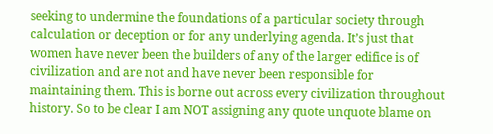seeking to undermine the foundations of a particular society through calculation or deception or for any underlying agenda. It’s just that women have never been the builders of any of the larger edifice is of civilization and are not and have never been responsible for maintaining them. This is borne out across every civilization throughout history. So to be clear I am NOT assigning any quote unquote blame on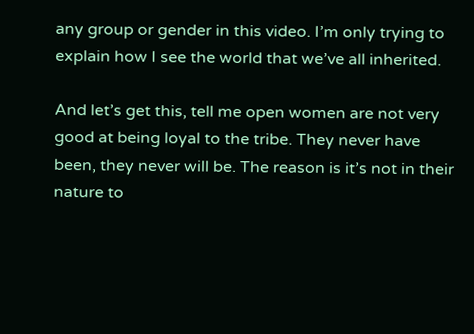any group or gender in this video. I’m only trying to explain how I see the world that we’ve all inherited.

And let’s get this, tell me open women are not very good at being loyal to the tribe. They never have been, they never will be. The reason is it’s not in their nature to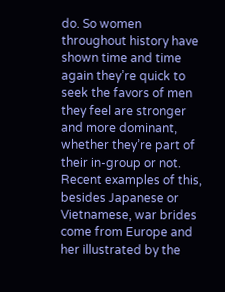do. So women throughout history have shown time and time again they’re quick to seek the favors of men they feel are stronger and more dominant, whether they’re part of their in-group or not. Recent examples of this, besides Japanese or Vietnamese, war brides come from Europe and her illustrated by the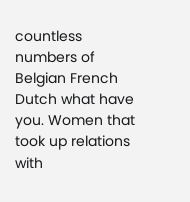countless numbers of Belgian French Dutch what have you. Women that took up relations with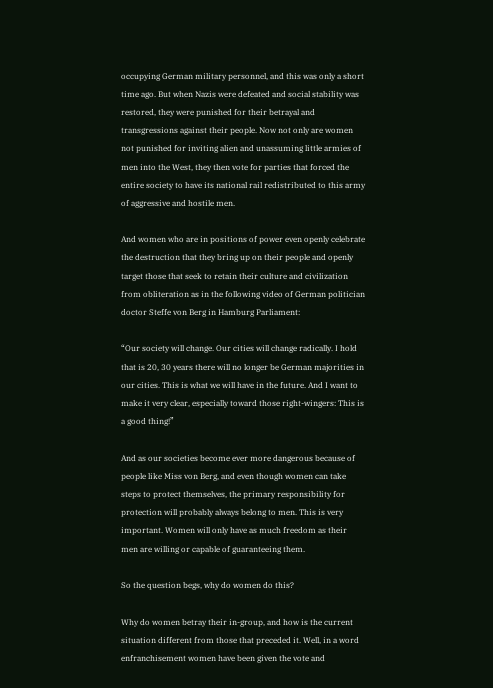occupying German military personnel, and this was only a short time ago. But when Nazis were defeated and social stability was restored, they were punished for their betrayal and transgressions against their people. Now not only are women not punished for inviting alien and unassuming little armies of men into the West, they then vote for parties that forced the entire society to have its national rail redistributed to this army of aggressive and hostile men.

And women who are in positions of power even openly celebrate the destruction that they bring up on their people and openly target those that seek to retain their culture and civilization from obliteration as in the following video of German politician doctor Steffe von Berg in Hamburg Parliament:

“Our society will change. Our cities will change radically. I hold that is 20, 30 years there will no longer be German majorities in our cities. This is what we will have in the future. And I want to make it very clear, especially toward those right-wingers: This is a good thing!”

And as our societies become ever more dangerous because of people like Miss von Berg, and even though women can take steps to protect themselves, the primary responsibility for protection will probably always belong to men. This is very important. Women will only have as much freedom as their men are willing or capable of guaranteeing them.

So the question begs, why do women do this?

Why do women betray their in-group, and how is the current situation different from those that preceded it. Well, in a word enfranchisement women have been given the vote and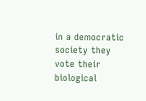in a democratic society they vote their biological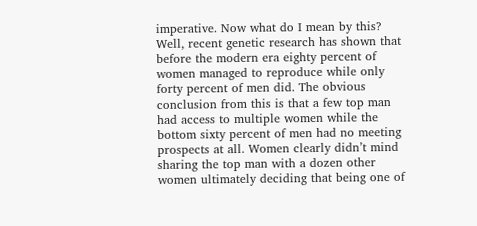imperative. Now what do I mean by this? Well, recent genetic research has shown that before the modern era eighty percent of women managed to reproduce while only forty percent of men did. The obvious conclusion from this is that a few top man had access to multiple women while the bottom sixty percent of men had no meeting prospects at all. Women clearly didn’t mind sharing the top man with a dozen other women ultimately deciding that being one of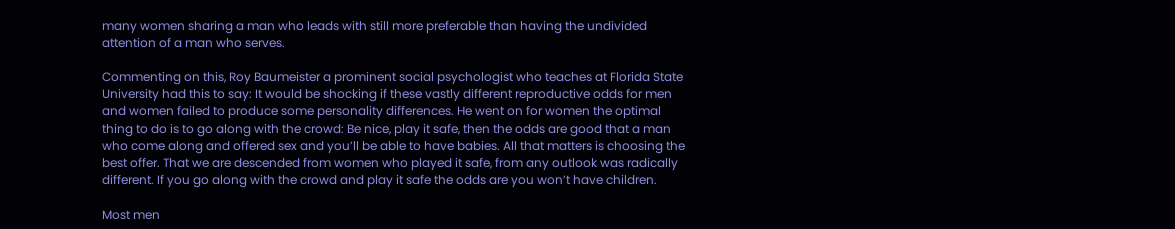many women sharing a man who leads with still more preferable than having the undivided attention of a man who serves.

Commenting on this, Roy Baumeister a prominent social psychologist who teaches at Florida State University had this to say: It would be shocking if these vastly different reproductive odds for men and women failed to produce some personality differences. He went on for women the optimal thing to do is to go along with the crowd: Be nice, play it safe, then the odds are good that a man who come along and offered sex and you’ll be able to have babies. All that matters is choosing the best offer. That we are descended from women who played it safe, from any outlook was radically different. If you go along with the crowd and play it safe the odds are you won’t have children.

Most men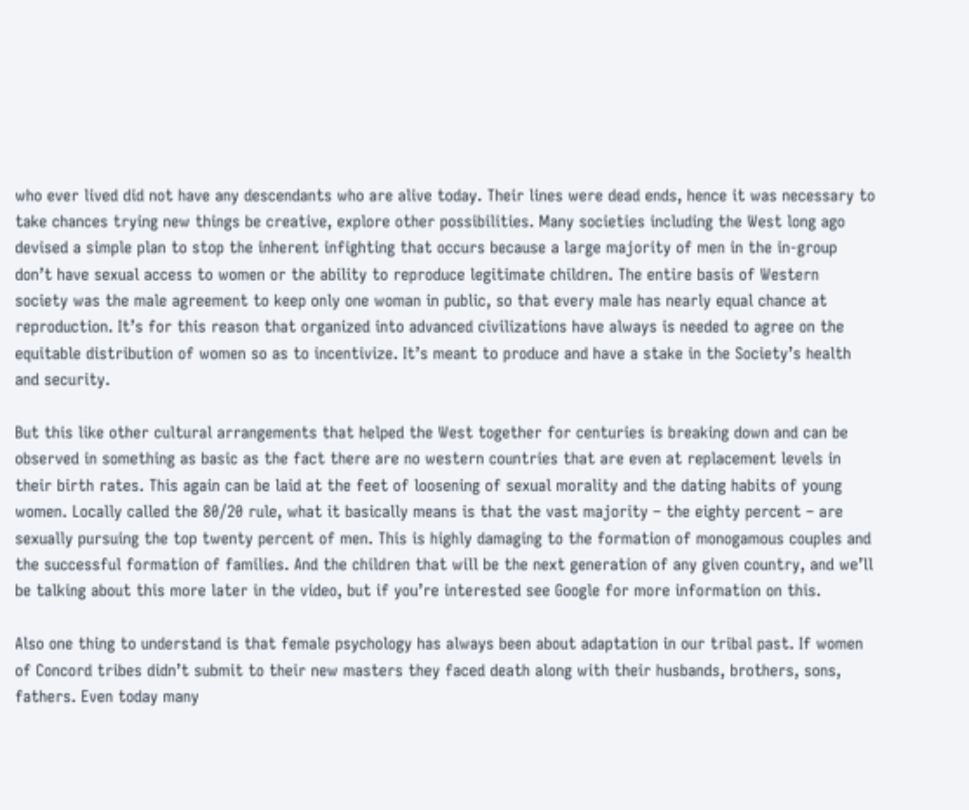who ever lived did not have any descendants who are alive today. Their lines were dead ends, hence it was necessary to take chances trying new things be creative, explore other possibilities. Many societies including the West long ago devised a simple plan to stop the inherent infighting that occurs because a large majority of men in the in-group don’t have sexual access to women or the ability to reproduce legitimate children. The entire basis of Western society was the male agreement to keep only one woman in public, so that every male has nearly equal chance at reproduction. It’s for this reason that organized into advanced civilizations have always is needed to agree on the equitable distribution of women so as to incentivize. It’s meant to produce and have a stake in the Society’s health and security.

But this like other cultural arrangements that helped the West together for centuries is breaking down and can be observed in something as basic as the fact there are no western countries that are even at replacement levels in their birth rates. This again can be laid at the feet of loosening of sexual morality and the dating habits of young women. Locally called the 80/20 rule, what it basically means is that the vast majority – the eighty percent – are sexually pursuing the top twenty percent of men. This is highly damaging to the formation of monogamous couples and the successful formation of families. And the children that will be the next generation of any given country, and we’ll be talking about this more later in the video, but if you’re interested see Google for more information on this.

Also one thing to understand is that female psychology has always been about adaptation in our tribal past. If women of Concord tribes didn’t submit to their new masters they faced death along with their husbands, brothers, sons, fathers. Even today many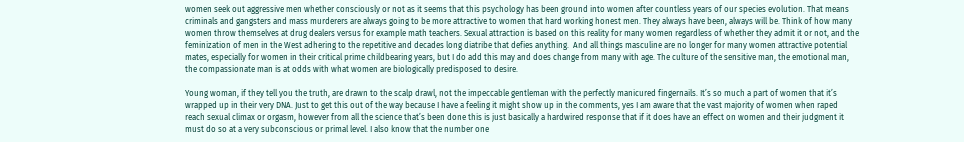women seek out aggressive men whether consciously or not as it seems that this psychology has been ground into women after countless years of our species evolution. That means criminals and gangsters and mass murderers are always going to be more attractive to women that hard working honest men. They always have been, always will be. Think of how many women throw themselves at drug dealers versus for example math teachers. Sexual attraction is based on this reality for many women regardless of whether they admit it or not, and the feminization of men in the West adhering to the repetitive and decades long diatribe that defies anything.  And all things masculine are no longer for many women attractive potential mates, especially for women in their critical prime childbearing years, but I do add this may and does change from many with age. The culture of the sensitive man, the emotional man, the compassionate man is at odds with what women are biologically predisposed to desire.

Young woman, if they tell you the truth, are drawn to the scalp drawl, not the impeccable gentleman with the perfectly manicured fingernails. It’s so much a part of women that it’s wrapped up in their very DNA. Just to get this out of the way because I have a feeling it might show up in the comments, yes I am aware that the vast majority of women when raped reach sexual climax or orgasm, however from all the science that’s been done this is just basically a hardwired response that if it does have an effect on women and their judgment it must do so at a very subconscious or primal level. I also know that the number one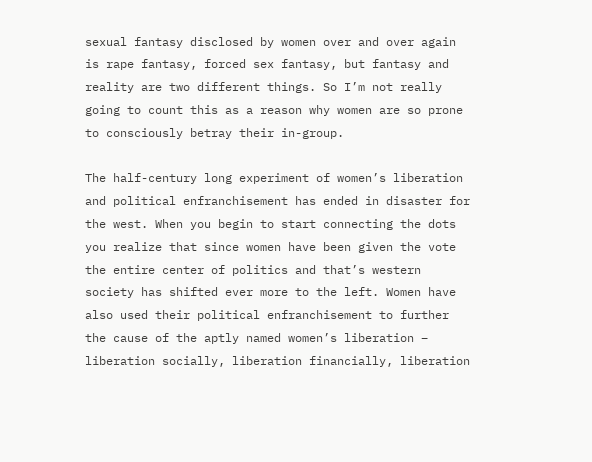sexual fantasy disclosed by women over and over again is rape fantasy, forced sex fantasy, but fantasy and reality are two different things. So I’m not really going to count this as a reason why women are so prone to consciously betray their in-group.

The half-century long experiment of women’s liberation and political enfranchisement has ended in disaster for the west. When you begin to start connecting the dots you realize that since women have been given the vote the entire center of politics and that’s western society has shifted ever more to the left. Women have also used their political enfranchisement to further the cause of the aptly named women’s liberation – liberation socially, liberation financially, liberation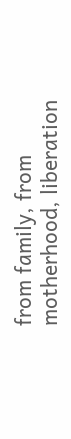from family, from motherhood, liberation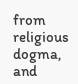from religious dogma, and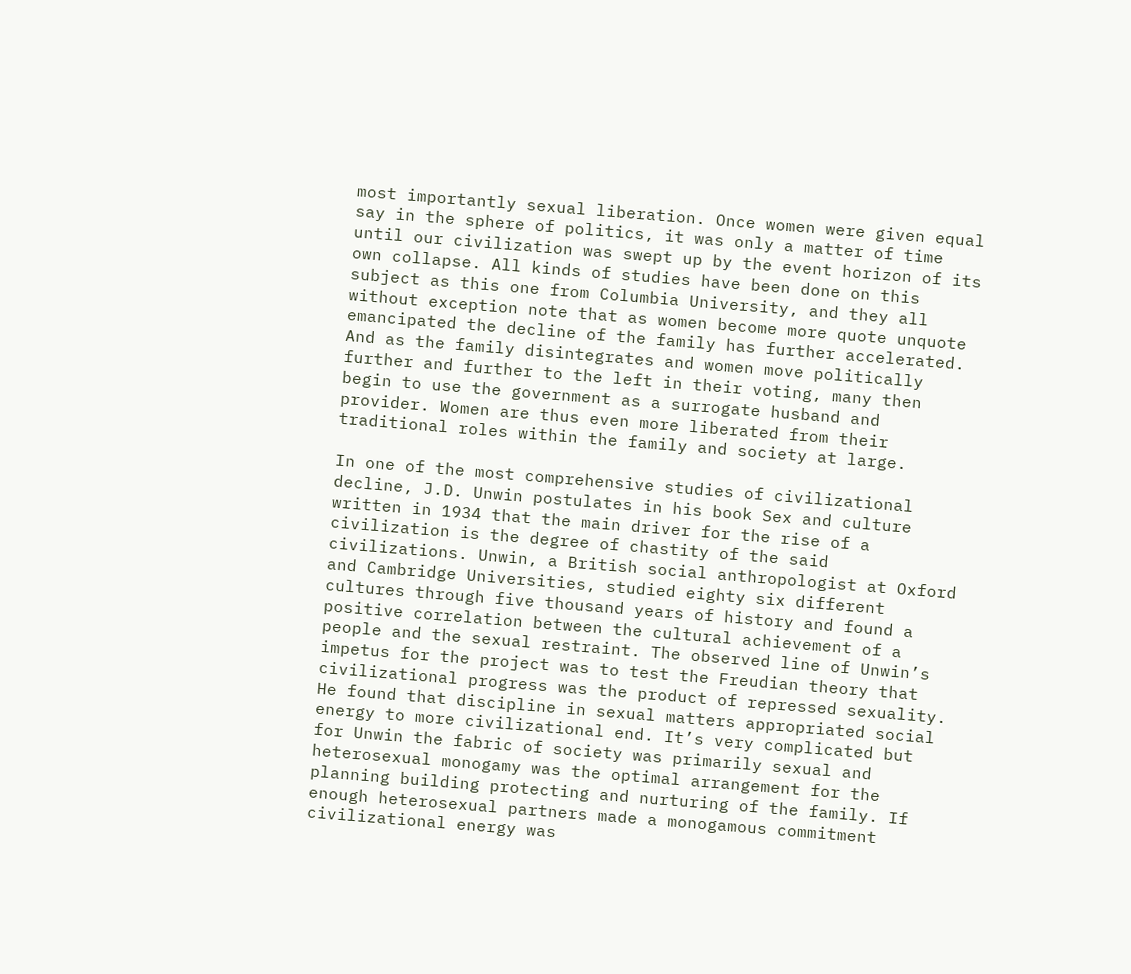most importantly sexual liberation. Once women were given equal say in the sphere of politics, it was only a matter of time until our civilization was swept up by the event horizon of its own collapse. All kinds of studies have been done on this subject as this one from Columbia University, and they all without exception note that as women become more quote unquote emancipated the decline of the family has further accelerated. And as the family disintegrates and women move politically further and further to the left in their voting, many then begin to use the government as a surrogate husband and provider. Women are thus even more liberated from their traditional roles within the family and society at large.

In one of the most comprehensive studies of civilizational decline, J.D. Unwin postulates in his book Sex and culture written in 1934 that the main driver for the rise of a civilization is the degree of chastity of the said civilizations. Unwin, a British social anthropologist at Oxford and Cambridge Universities, studied eighty six different cultures through five thousand years of history and found a positive correlation between the cultural achievement of a people and the sexual restraint. The observed line of Unwin’s impetus for the project was to test the Freudian theory that civilizational progress was the product of repressed sexuality. He found that discipline in sexual matters appropriated social energy to more civilizational end. It’s very complicated but for Unwin the fabric of society was primarily sexual and heterosexual monogamy was the optimal arrangement for the planning building protecting and nurturing of the family. If enough heterosexual partners made a monogamous commitment civilizational energy was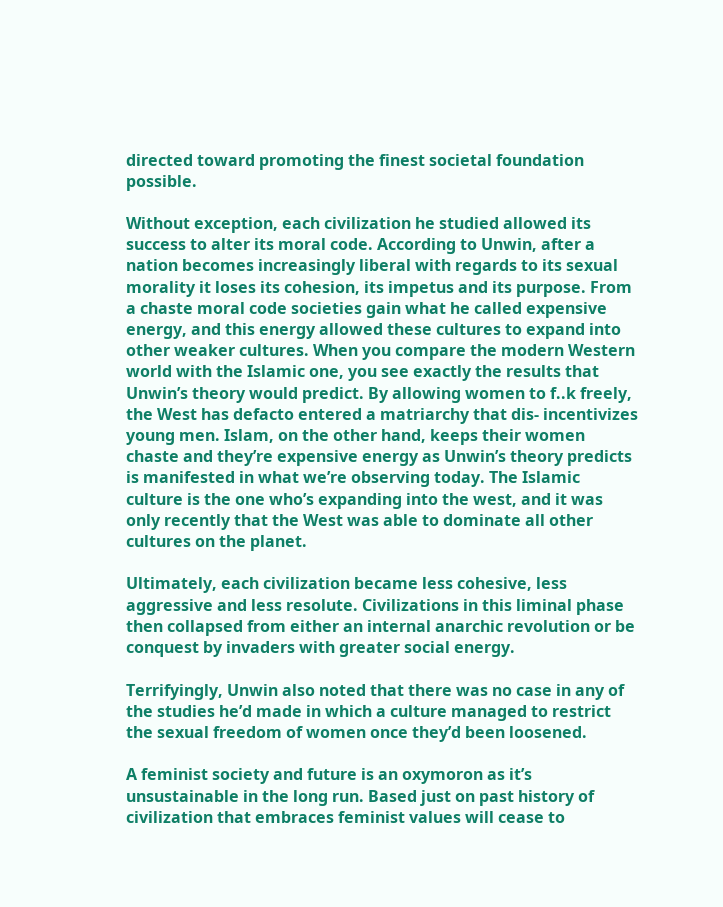directed toward promoting the finest societal foundation possible.

Without exception, each civilization he studied allowed its success to alter its moral code. According to Unwin, after a nation becomes increasingly liberal with regards to its sexual morality it loses its cohesion, its impetus and its purpose. From a chaste moral code societies gain what he called expensive energy, and this energy allowed these cultures to expand into other weaker cultures. When you compare the modern Western world with the Islamic one, you see exactly the results that Unwin’s theory would predict. By allowing women to f..k freely, the West has defacto entered a matriarchy that dis- incentivizes young men. Islam, on the other hand, keeps their women chaste and they’re expensive energy as Unwin’s theory predicts is manifested in what we’re observing today. The Islamic culture is the one who’s expanding into the west, and it was only recently that the West was able to dominate all other cultures on the planet.

Ultimately, each civilization became less cohesive, less aggressive and less resolute. Civilizations in this liminal phase then collapsed from either an internal anarchic revolution or be conquest by invaders with greater social energy.

Terrifyingly, Unwin also noted that there was no case in any of the studies he’d made in which a culture managed to restrict the sexual freedom of women once they’d been loosened.

A feminist society and future is an oxymoron as it’s unsustainable in the long run. Based just on past history of civilization that embraces feminist values will cease to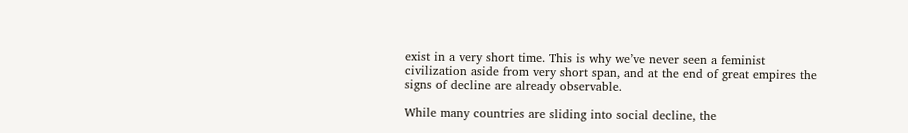exist in a very short time. This is why we’ve never seen a feminist civilization aside from very short span, and at the end of great empires the signs of decline are already observable.

While many countries are sliding into social decline, the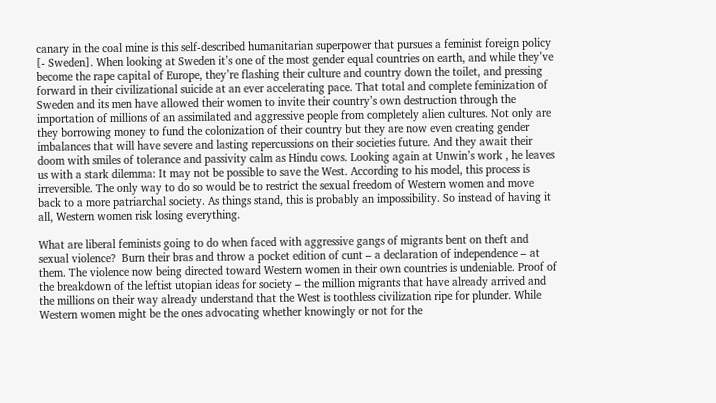canary in the coal mine is this self-described humanitarian superpower that pursues a feminist foreign policy [- Sweden]. When looking at Sweden it’s one of the most gender equal countries on earth, and while they’ve become the rape capital of Europe, they’re flashing their culture and country down the toilet, and pressing forward in their civilizational suicide at an ever accelerating pace. That total and complete feminization of Sweden and its men have allowed their women to invite their country’s own destruction through the importation of millions of an assimilated and aggressive people from completely alien cultures. Not only are they borrowing money to fund the colonization of their country but they are now even creating gender imbalances that will have severe and lasting repercussions on their societies future. And they await their doom with smiles of tolerance and passivity calm as Hindu cows. Looking again at Unwin’s work , he leaves us with a stark dilemma: It may not be possible to save the West. According to his model, this process is irreversible. The only way to do so would be to restrict the sexual freedom of Western women and move back to a more patriarchal society. As things stand, this is probably an impossibility. So instead of having it all, Western women risk losing everything.

What are liberal feminists going to do when faced with aggressive gangs of migrants bent on theft and sexual violence?  Burn their bras and throw a pocket edition of cunt – a declaration of independence – at them. The violence now being directed toward Western women in their own countries is undeniable. Proof of the breakdown of the leftist utopian ideas for society – the million migrants that have already arrived and the millions on their way already understand that the West is toothless civilization ripe for plunder. While Western women might be the ones advocating whether knowingly or not for the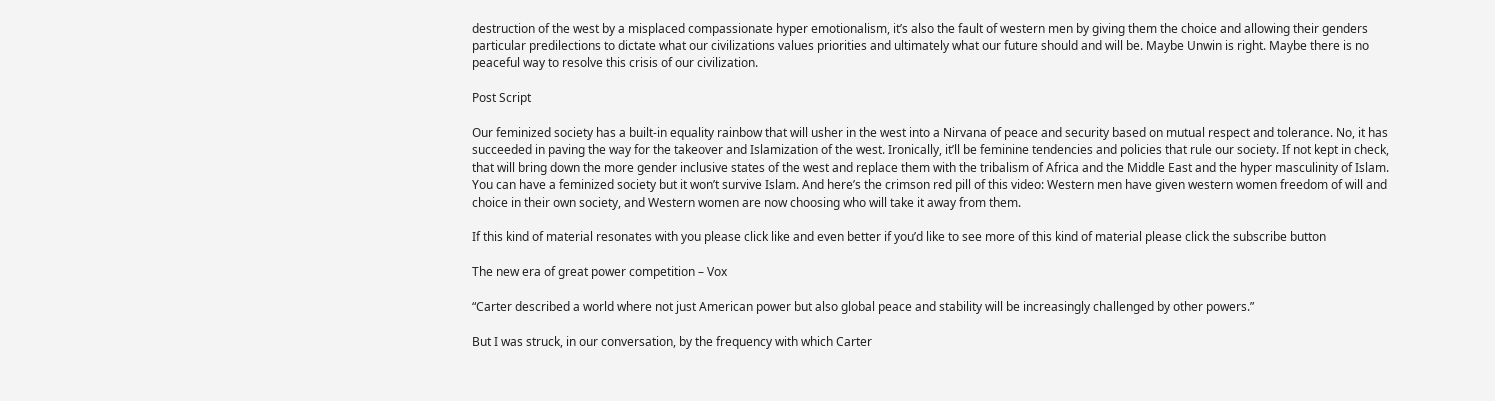destruction of the west by a misplaced compassionate hyper emotionalism, it’s also the fault of western men by giving them the choice and allowing their genders particular predilections to dictate what our civilizations values priorities and ultimately what our future should and will be. Maybe Unwin is right. Maybe there is no peaceful way to resolve this crisis of our civilization.

Post Script

Our feminized society has a built-in equality rainbow that will usher in the west into a Nirvana of peace and security based on mutual respect and tolerance. No, it has succeeded in paving the way for the takeover and Islamization of the west. Ironically, it’ll be feminine tendencies and policies that rule our society. If not kept in check, that will bring down the more gender inclusive states of the west and replace them with the tribalism of Africa and the Middle East and the hyper masculinity of Islam. You can have a feminized society but it won’t survive Islam. And here’s the crimson red pill of this video: Western men have given western women freedom of will and choice in their own society, and Western women are now choosing who will take it away from them.

If this kind of material resonates with you please click like and even better if you’d like to see more of this kind of material please click the subscribe button

The new era of great power competition – Vox

“Carter described a world where not just American power but also global peace and stability will be increasingly challenged by other powers.”

But I was struck, in our conversation, by the frequency with which Carter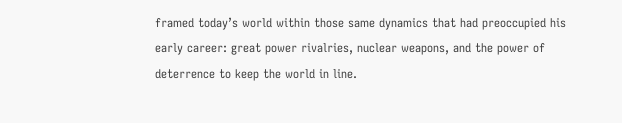framed today’s world within those same dynamics that had preoccupied his early career: great power rivalries, nuclear weapons, and the power of deterrence to keep the world in line.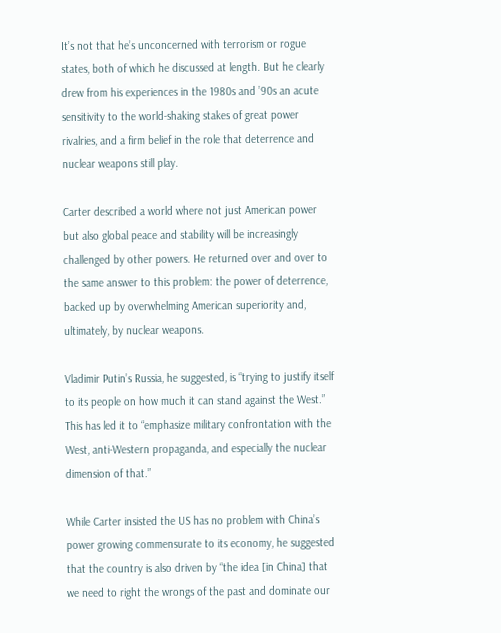It’s not that he’s unconcerned with terrorism or rogue states, both of which he discussed at length. But he clearly drew from his experiences in the 1980s and ’90s an acute sensitivity to the world-shaking stakes of great power rivalries, and a firm belief in the role that deterrence and nuclear weapons still play.

Carter described a world where not just American power but also global peace and stability will be increasingly challenged by other powers. He returned over and over to the same answer to this problem: the power of deterrence, backed up by overwhelming American superiority and, ultimately, by nuclear weapons.

Vladimir Putin’s Russia, he suggested, is “trying to justify itself to its people on how much it can stand against the West.” This has led it to “emphasize military confrontation with the West, anti-Western propaganda, and especially the nuclear dimension of that.”

While Carter insisted the US has no problem with China’s power growing commensurate to its economy, he suggested that the country is also driven by “the idea [in China] that we need to right the wrongs of the past and dominate our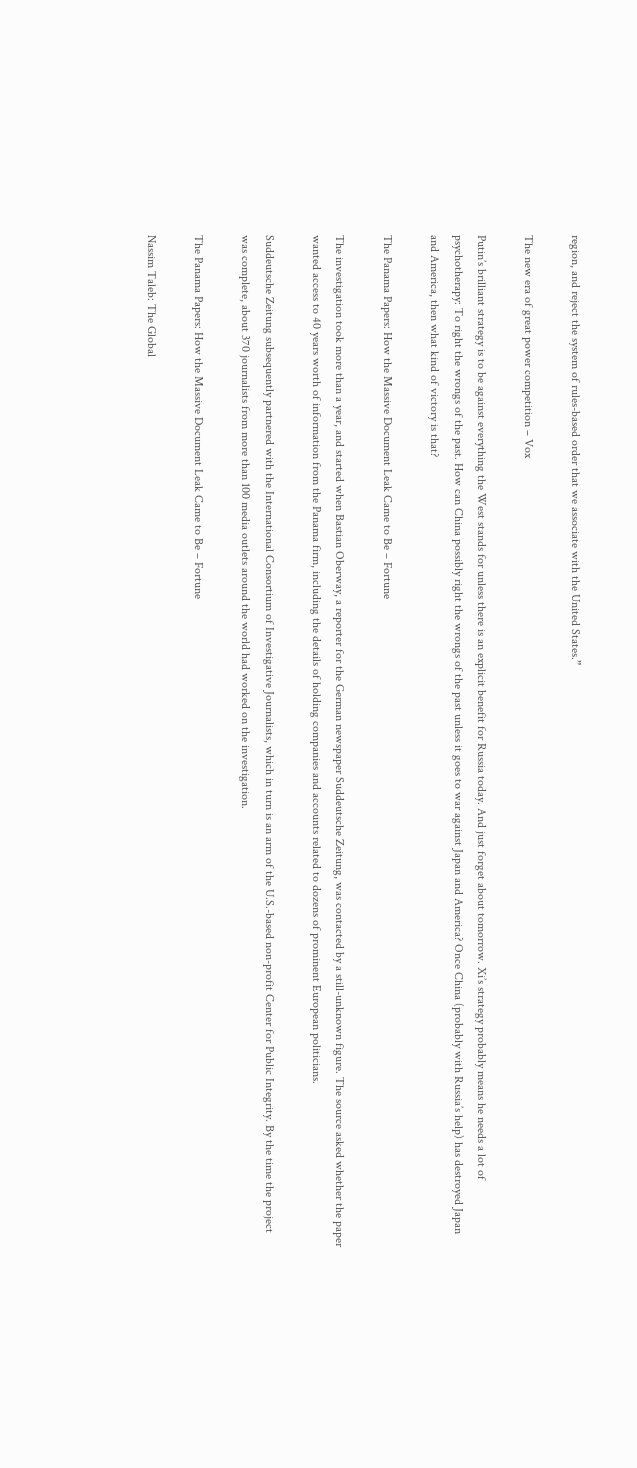region, and reject the system of rules-based order that we associate with the United States.”

The new era of great power competition – Vox

Putin’s brilliant strategy is to be against everything the West stands for unless there is an explicit benefit for Russia today. And just forget about tomorrow. Xi’s strategy probably means he needs a lot of psychotherapy: To right the wrongs of the past. How can China possibly right the wrongs of the past unless it goes to war against Japan and America? Once China (probably with Russia’s help) has destroyed Japan and America, then what kind of victory is that?

The Panama Papers: How the Massive Document Leak Came to Be – Fortune

The investigation took more than a year, and started when Bastian Oberway, a reporter for the German newspaper Suddeutsche Zeitung, was contacted by a still-unknown figure. The source asked whether the paper wanted access to 40 years worth of information from the Panama firm, including the details of holding companies and accounts related to dozens of prominent European politicians.

Suddeutsche Zeitung subsequently partnered with the International Consortium of Investigative Journalists, which in turn is an arm of the U.S.-based non-profit Center for Public Integrity. By the time the project was complete, about 370 journalists from more than 100 media outlets around the world had worked on the investigation.

The Panama Papers: How the Massive Document Leak Came to Be – Fortune

Nassim Taleb: The Global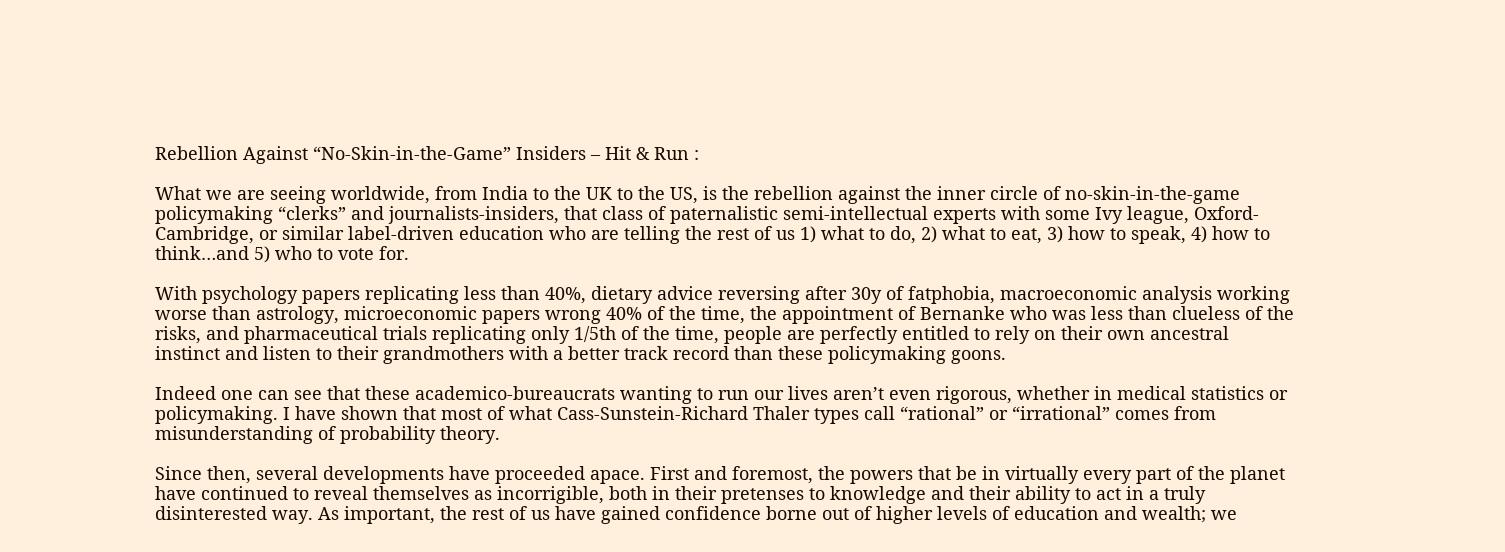Rebellion Against “No-Skin-in-the-Game” Insiders – Hit & Run :

What we are seeing worldwide, from India to the UK to the US, is the rebellion against the inner circle of no-skin-in-the-game policymaking “clerks” and journalists-insiders, that class of paternalistic semi-intellectual experts with some Ivy league, Oxford-Cambridge, or similar label-driven education who are telling the rest of us 1) what to do, 2) what to eat, 3) how to speak, 4) how to think…and 5) who to vote for.

With psychology papers replicating less than 40%, dietary advice reversing after 30y of fatphobia, macroeconomic analysis working worse than astrology, microeconomic papers wrong 40% of the time, the appointment of Bernanke who was less than clueless of the risks, and pharmaceutical trials replicating only 1/5th of the time, people are perfectly entitled to rely on their own ancestral instinct and listen to their grandmothers with a better track record than these policymaking goons.

Indeed one can see that these academico-bureaucrats wanting to run our lives aren’t even rigorous, whether in medical statistics or policymaking. I have shown that most of what Cass-Sunstein-Richard Thaler types call “rational” or “irrational” comes from misunderstanding of probability theory.

Since then, several developments have proceeded apace. First and foremost, the powers that be in virtually every part of the planet have continued to reveal themselves as incorrigible, both in their pretenses to knowledge and their ability to act in a truly disinterested way. As important, the rest of us have gained confidence borne out of higher levels of education and wealth; we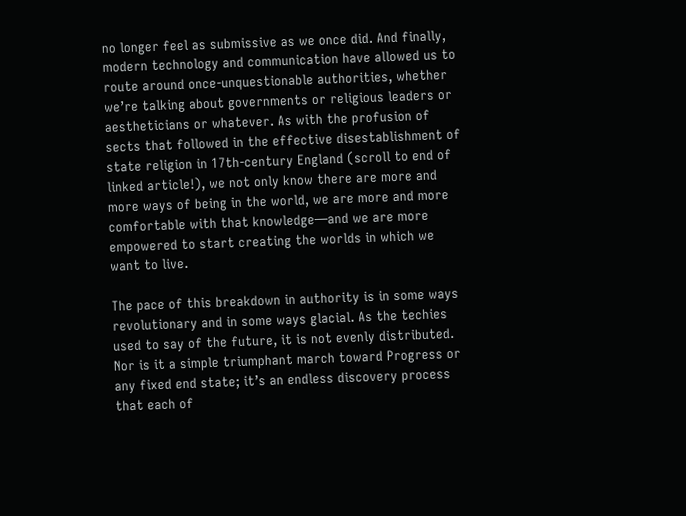no longer feel as submissive as we once did. And finally, modern technology and communication have allowed us to route around once-unquestionable authorities, whether we’re talking about governments or religious leaders or aestheticians or whatever. As with the profusion of sects that followed in the effective disestablishment of state religion in 17th-century England (scroll to end of linked article!), we not only know there are more and more ways of being in the world, we are more and more comfortable with that knowledge—and we are more empowered to start creating the worlds in which we want to live.

The pace of this breakdown in authority is in some ways revolutionary and in some ways glacial. As the techies used to say of the future, it is not evenly distributed. Nor is it a simple triumphant march toward Progress or any fixed end state; it’s an endless discovery process that each of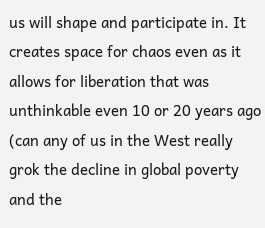us will shape and participate in. It creates space for chaos even as it allows for liberation that was unthinkable even 10 or 20 years ago (can any of us in the West really grok the decline in global poverty and the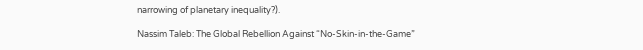narrowing of planetary inequality?).

Nassim Taleb: The Global Rebellion Against “No-Skin-in-the-Game”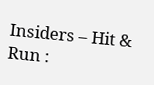Insiders – Hit & Run :